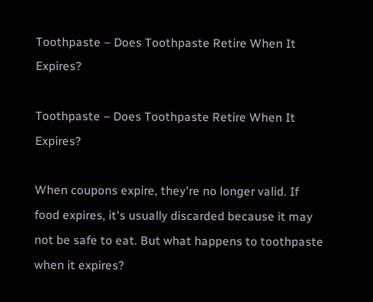Toothpaste – Does Toothpaste Retire When It Expires?

Toothpaste – Does Toothpaste Retire When It Expires?

When coupons expire, they're no longer valid. If food expires, it's usually discarded because it may not be safe to eat. But what happens to toothpaste when it expires?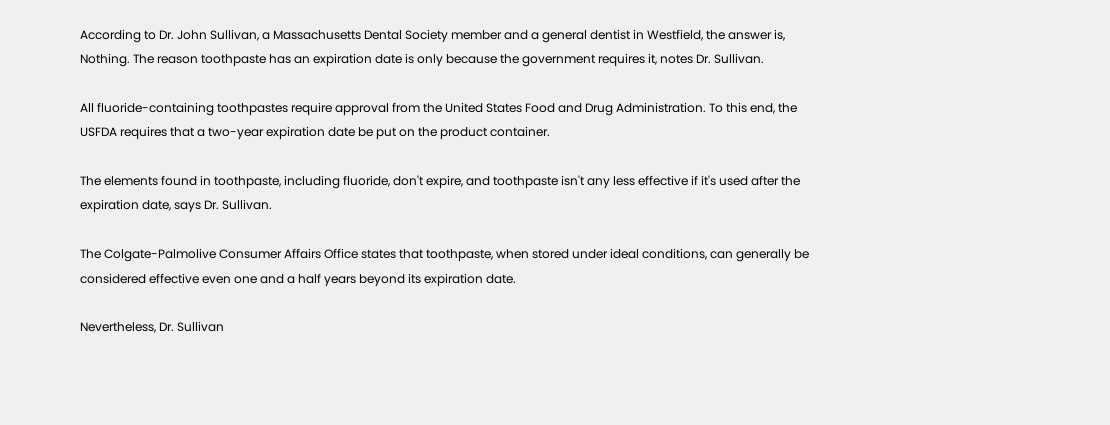According to Dr. John Sullivan, a Massachusetts Dental Society member and a general dentist in Westfield, the answer is, Nothing. The reason toothpaste has an expiration date is only because the government requires it, notes Dr. Sullivan.

All fluoride-containing toothpastes require approval from the United States Food and Drug Administration. To this end, the USFDA requires that a two-year expiration date be put on the product container.

The elements found in toothpaste, including fluoride, don't expire, and toothpaste isn't any less effective if it's used after the expiration date, says Dr. Sullivan.

The Colgate-Palmolive Consumer Affairs Office states that toothpaste, when stored under ideal conditions, can generally be considered effective even one and a half years beyond its expiration date.

Nevertheless, Dr. Sullivan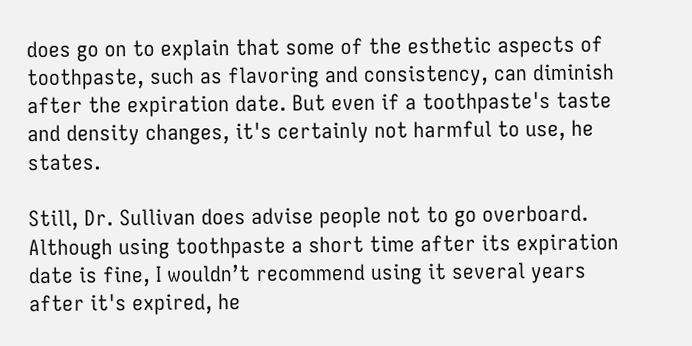does go on to explain that some of the esthetic aspects of toothpaste, such as flavoring and consistency, can diminish after the expiration date. But even if a toothpaste's taste and density changes, it's certainly not harmful to use, he states.

Still, Dr. Sullivan does advise people not to go overboard. Although using toothpaste a short time after its expiration date is fine, I wouldn’t recommend using it several years after it's expired, he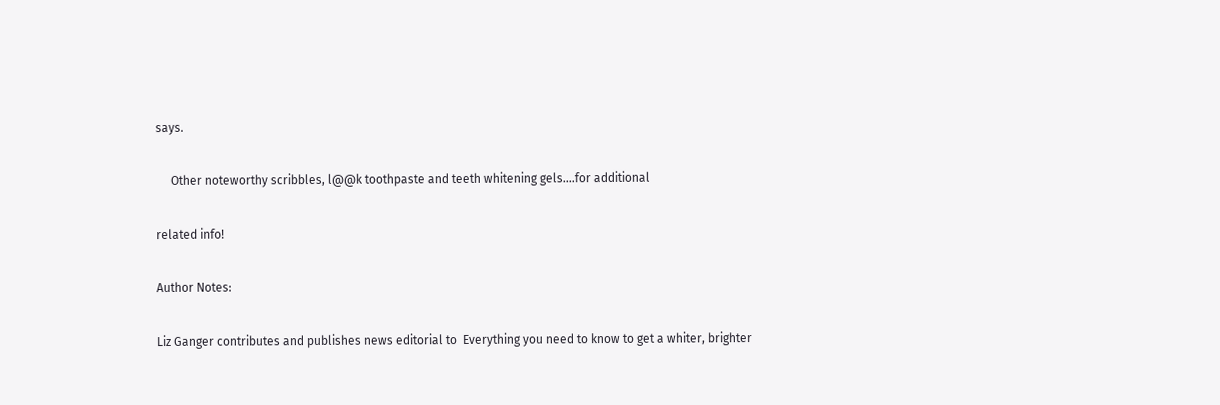says.

     Other noteworthy scribbles, l@@k toothpaste and teeth whitening gels....for additional

related info!

Author Notes:

Liz Ganger contributes and publishes news editorial to  Everything you need to know to get a whiter, brighter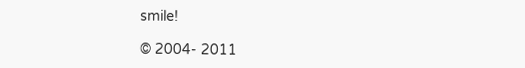smile!

© 2004- 2011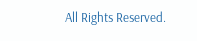All Rights Reserved.